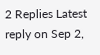2 Replies Latest reply on Sep 2,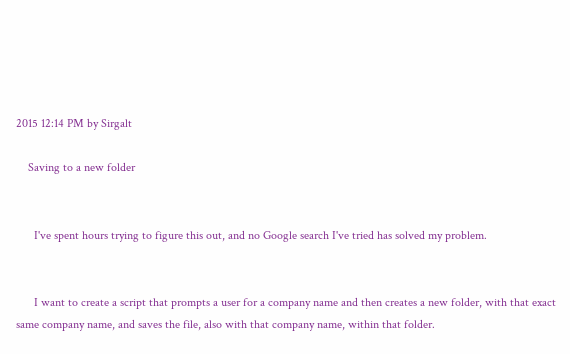2015 12:14 PM by Sirgalt

    Saving to a new folder


      I've spent hours trying to figure this out, and no Google search I've tried has solved my problem.


      I want to create a script that prompts a user for a company name and then creates a new folder, with that exact same company name, and saves the file, also with that company name, within that folder.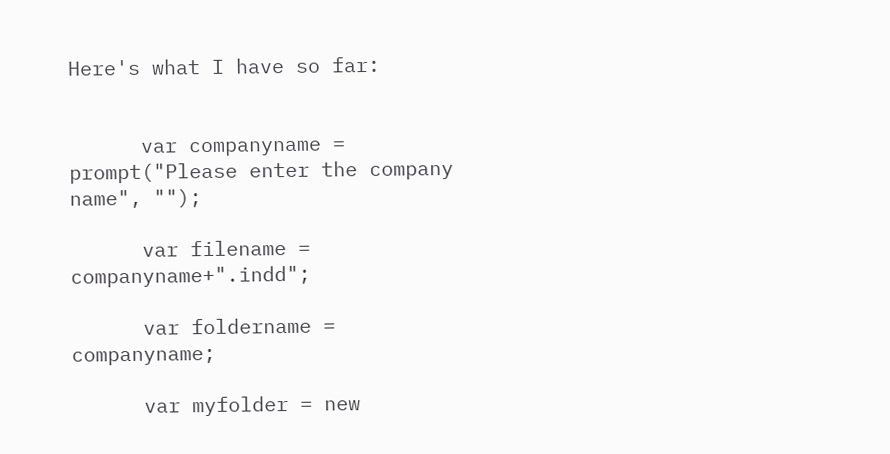Here's what I have so far:


      var companyname = prompt("Please enter the company name", "");

      var filename = companyname+".indd";

      var foldername = companyname;

      var myfolder = new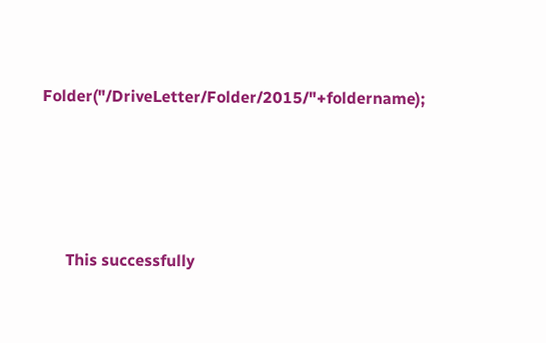Folder("/DriveLetter/Folder/2015/"+foldername);




      This successfully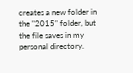creates a new folder in the "2015" folder, but the file saves in my personal directory.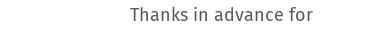Thanks in advance for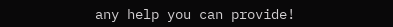any help you can provide!